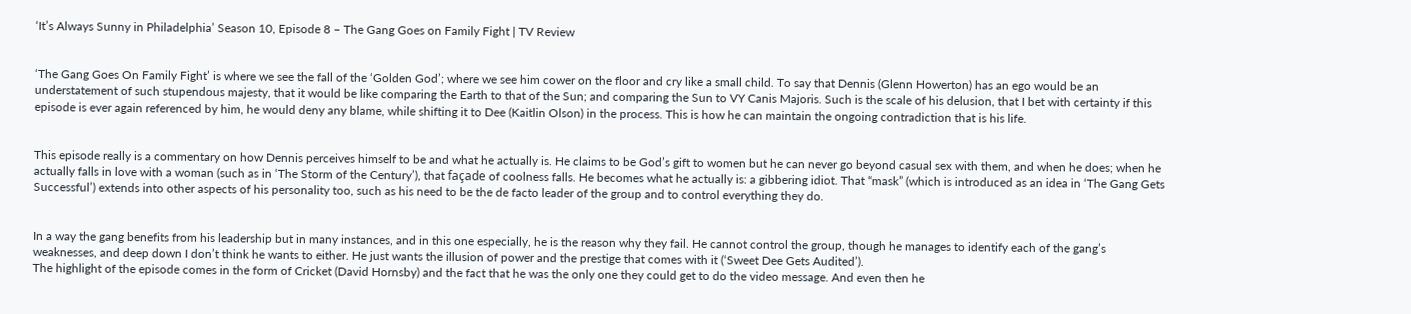‘It’s Always Sunny in Philadelphia’ Season 10, Episode 8 – The Gang Goes on Family Fight | TV Review


‘The Gang Goes On Family Fight’ is where we see the fall of the ‘Golden God’; where we see him cower on the floor and cry like a small child. To say that Dennis (Glenn Howerton) has an ego would be an understatement of such stupendous majesty, that it would be like comparing the Earth to that of the Sun; and comparing the Sun to VY Canis Majoris. Such is the scale of his delusion, that I bet with certainty if this episode is ever again referenced by him, he would deny any blame, while shifting it to Dee (Kaitlin Olson) in the process. This is how he can maintain the ongoing contradiction that is his life.


This episode really is a commentary on how Dennis perceives himself to be and what he actually is. He claims to be God’s gift to women but he can never go beyond casual sex with them, and when he does; when he actually falls in love with a woman (such as in ‘The Storm of the Century’), that façade of coolness falls. He becomes what he actually is: a gibbering idiot. That “mask” (which is introduced as an idea in ‘The Gang Gets Successful’) extends into other aspects of his personality too, such as his need to be the de facto leader of the group and to control everything they do.


In a way the gang benefits from his leadership but in many instances, and in this one especially, he is the reason why they fail. He cannot control the group, though he manages to identify each of the gang’s weaknesses, and deep down I don’t think he wants to either. He just wants the illusion of power and the prestige that comes with it (‘Sweet Dee Gets Audited’).
The highlight of the episode comes in the form of Cricket (David Hornsby) and the fact that he was the only one they could get to do the video message. And even then he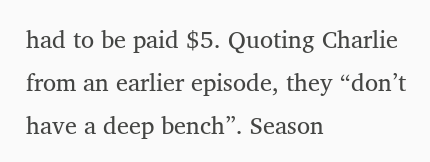had to be paid $5. Quoting Charlie from an earlier episode, they “don’t have a deep bench”. Season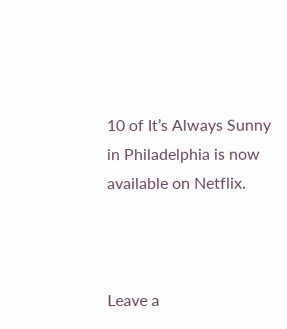10 of It’s Always Sunny in Philadelphia is now available on Netflix.



Leave a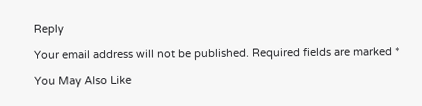Reply

Your email address will not be published. Required fields are marked *

You May Also Like